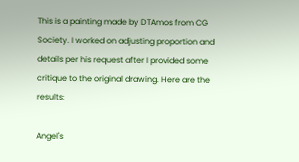This is a painting made by DTAmos from CG Society. I worked on adjusting proportion and details per his request after I provided some critique to the original drawing. Here are the results:

Angel's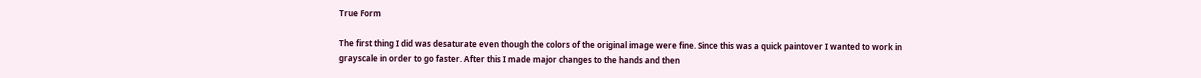True Form

The first thing I did was desaturate even though the colors of the original image were fine. Since this was a quick paintover I wanted to work in grayscale in order to go faster. After this I made major changes to the hands and then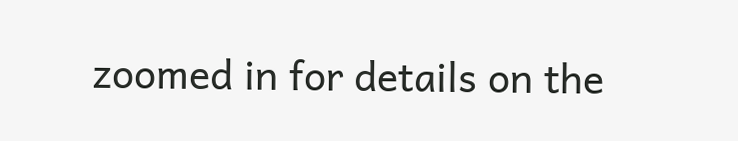zoomed in for details on the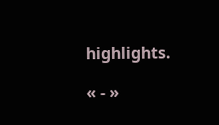highlights.

« - »